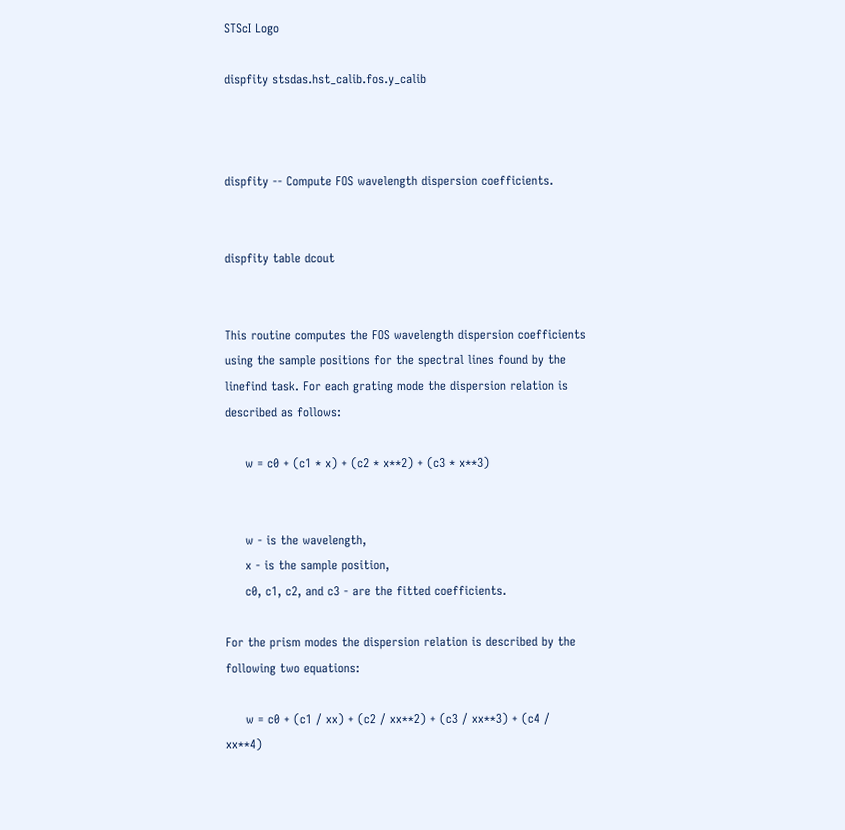STScI Logo

dispfity stsdas.hst_calib.fos.y_calib



dispfity -- Compute FOS wavelength dispersion coefficients.


dispfity table dcout


This routine computes the FOS wavelength dispersion coefficients using the sample positions for the spectral lines found by the linefind task. For each grating mode the dispersion relation is described as follows:

     w = c0 + (c1 * x) + (c2 * x**2) + (c3 * x**3)


     w - is the wavelength,
     x - is the sample position,
     c0, c1, c2, and c3 - are the fitted coefficients.

For the prism modes the dispersion relation is described by the following two equations:

     w = c0 + (c1 / xx) + (c2 / xx**2) + (c3 / xx**3) + (c4 / xx**4)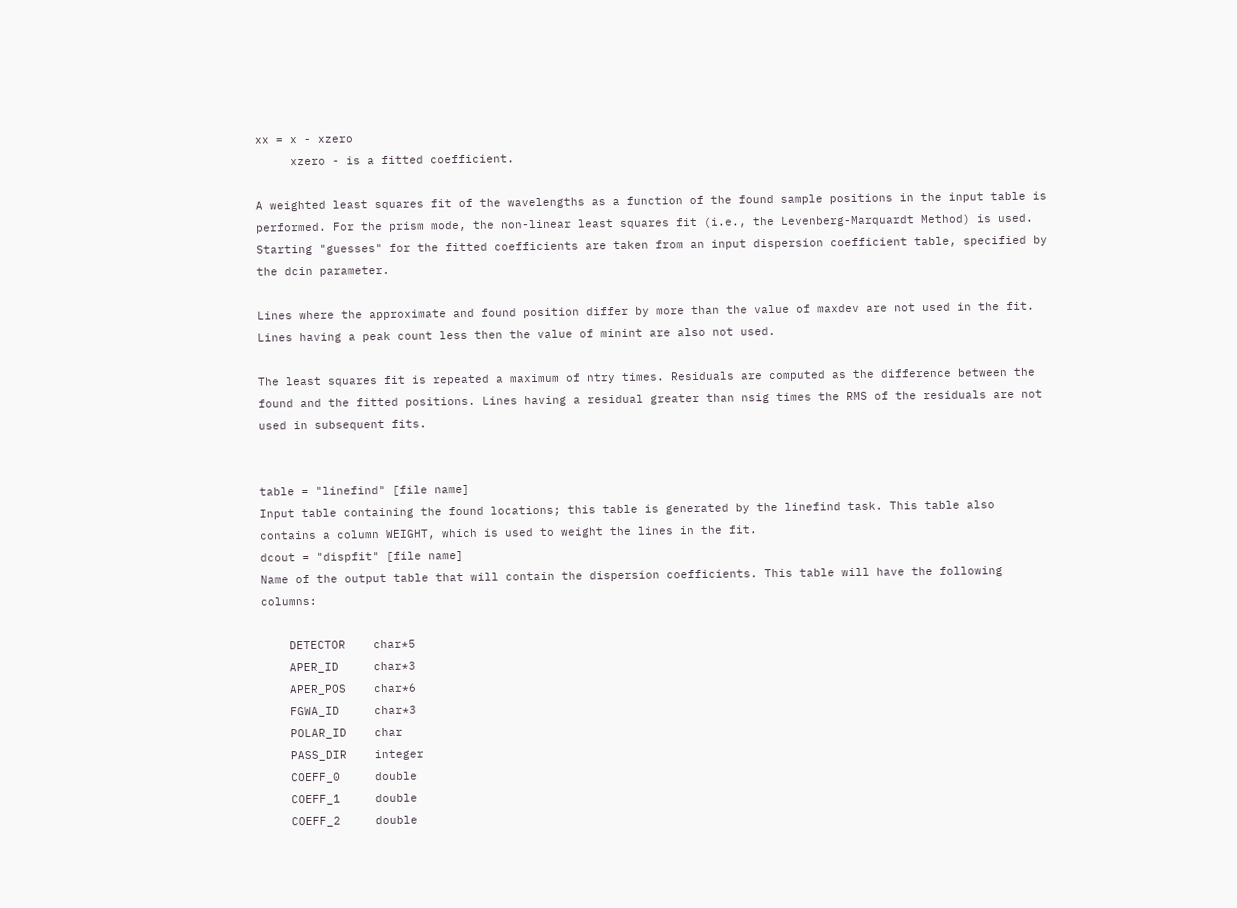xx = x - xzero
     xzero - is a fitted coefficient.

A weighted least squares fit of the wavelengths as a function of the found sample positions in the input table is performed. For the prism mode, the non-linear least squares fit (i.e., the Levenberg-Marquardt Method) is used. Starting "guesses" for the fitted coefficients are taken from an input dispersion coefficient table, specified by the dcin parameter.

Lines where the approximate and found position differ by more than the value of maxdev are not used in the fit. Lines having a peak count less then the value of minint are also not used.

The least squares fit is repeated a maximum of ntry times. Residuals are computed as the difference between the found and the fitted positions. Lines having a residual greater than nsig times the RMS of the residuals are not used in subsequent fits.


table = "linefind" [file name]
Input table containing the found locations; this table is generated by the linefind task. This table also contains a column WEIGHT, which is used to weight the lines in the fit.
dcout = "dispfit" [file name]
Name of the output table that will contain the dispersion coefficients. This table will have the following columns:

    DETECTOR    char*5
    APER_ID     char*3
    APER_POS    char*6
    FGWA_ID     char*3
    POLAR_ID    char
    PASS_DIR    integer
    COEFF_0     double
    COEFF_1     double
    COEFF_2     double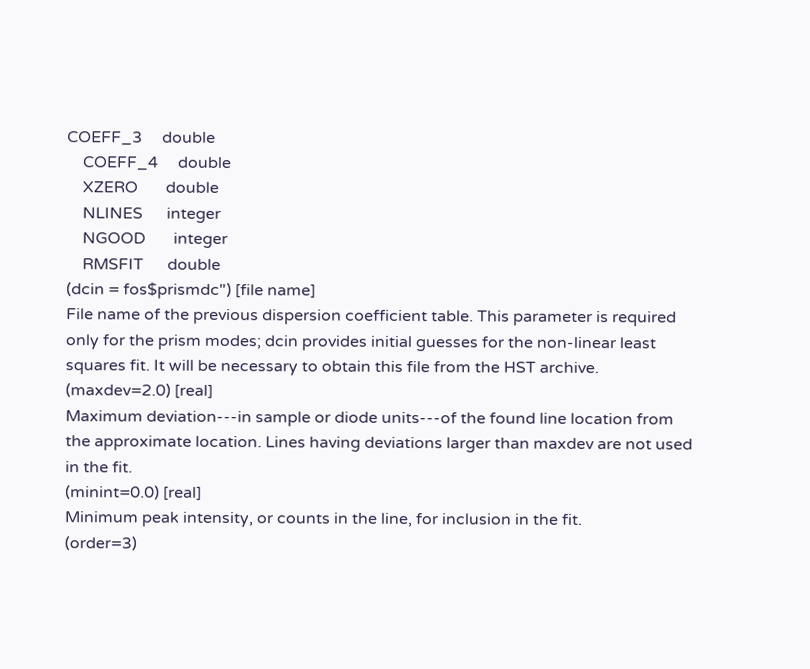COEFF_3     double
    COEFF_4     double
    XZERO       double
    NLINES      integer
    NGOOD       integer
    RMSFIT      double
(dcin = fos$prismdc") [file name]
File name of the previous dispersion coefficient table. This parameter is required only for the prism modes; dcin provides initial guesses for the non-linear least squares fit. It will be necessary to obtain this file from the HST archive.
(maxdev=2.0) [real]
Maximum deviation---in sample or diode units---of the found line location from the approximate location. Lines having deviations larger than maxdev are not used in the fit.
(minint=0.0) [real]
Minimum peak intensity, or counts in the line, for inclusion in the fit.
(order=3)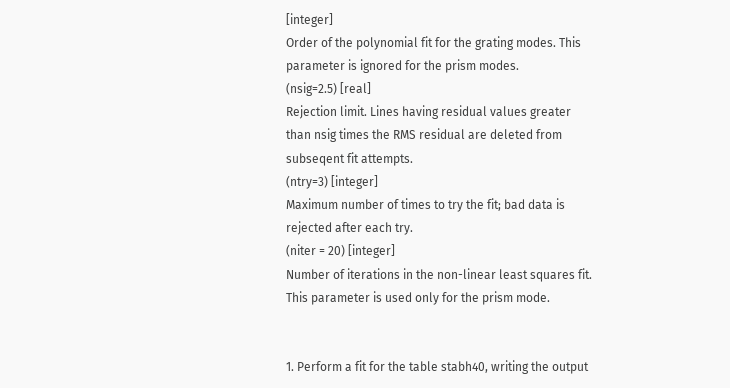[integer]
Order of the polynomial fit for the grating modes. This parameter is ignored for the prism modes.
(nsig=2.5) [real]
Rejection limit. Lines having residual values greater than nsig times the RMS residual are deleted from subseqent fit attempts.
(ntry=3) [integer]
Maximum number of times to try the fit; bad data is rejected after each try.
(niter = 20) [integer]
Number of iterations in the non-linear least squares fit. This parameter is used only for the prism mode.


1. Perform a fit for the table stabh40, writing the output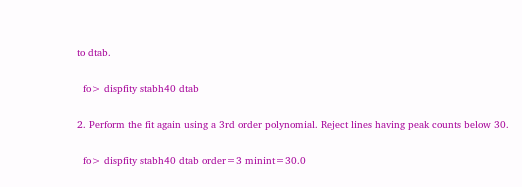to dtab.

  fo> dispfity stabh40 dtab

2. Perform the fit again using a 3rd order polynomial. Reject lines having peak counts below 30.

  fo> dispfity stabh40 dtab order=3 minint=30.0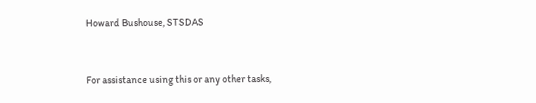Howard Bushouse, STSDAS


For assistance using this or any other tasks,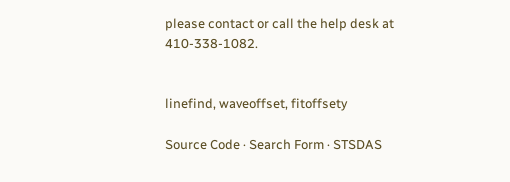please contact or call the help desk at 410-338-1082.


linefind, waveoffset, fitoffsety

Source Code · Search Form · STSDAS